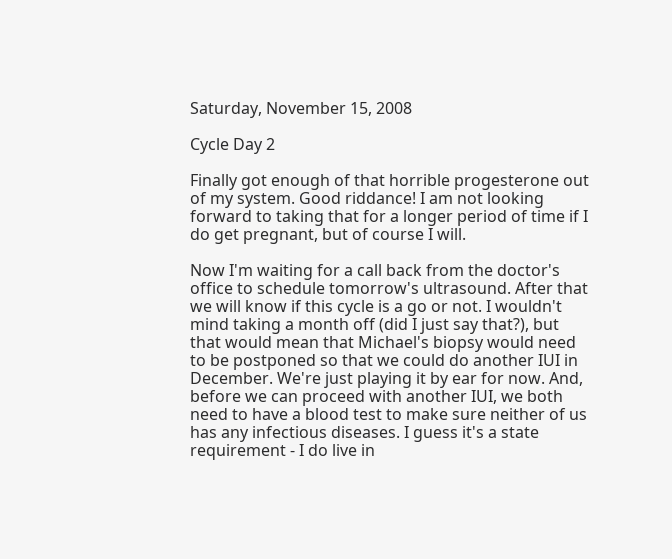Saturday, November 15, 2008

Cycle Day 2

Finally got enough of that horrible progesterone out of my system. Good riddance! I am not looking forward to taking that for a longer period of time if I do get pregnant, but of course I will.

Now I'm waiting for a call back from the doctor's office to schedule tomorrow's ultrasound. After that we will know if this cycle is a go or not. I wouldn't mind taking a month off (did I just say that?), but that would mean that Michael's biopsy would need to be postponed so that we could do another IUI in December. We're just playing it by ear for now. And, before we can proceed with another IUI, we both need to have a blood test to make sure neither of us has any infectious diseases. I guess it's a state requirement - I do live in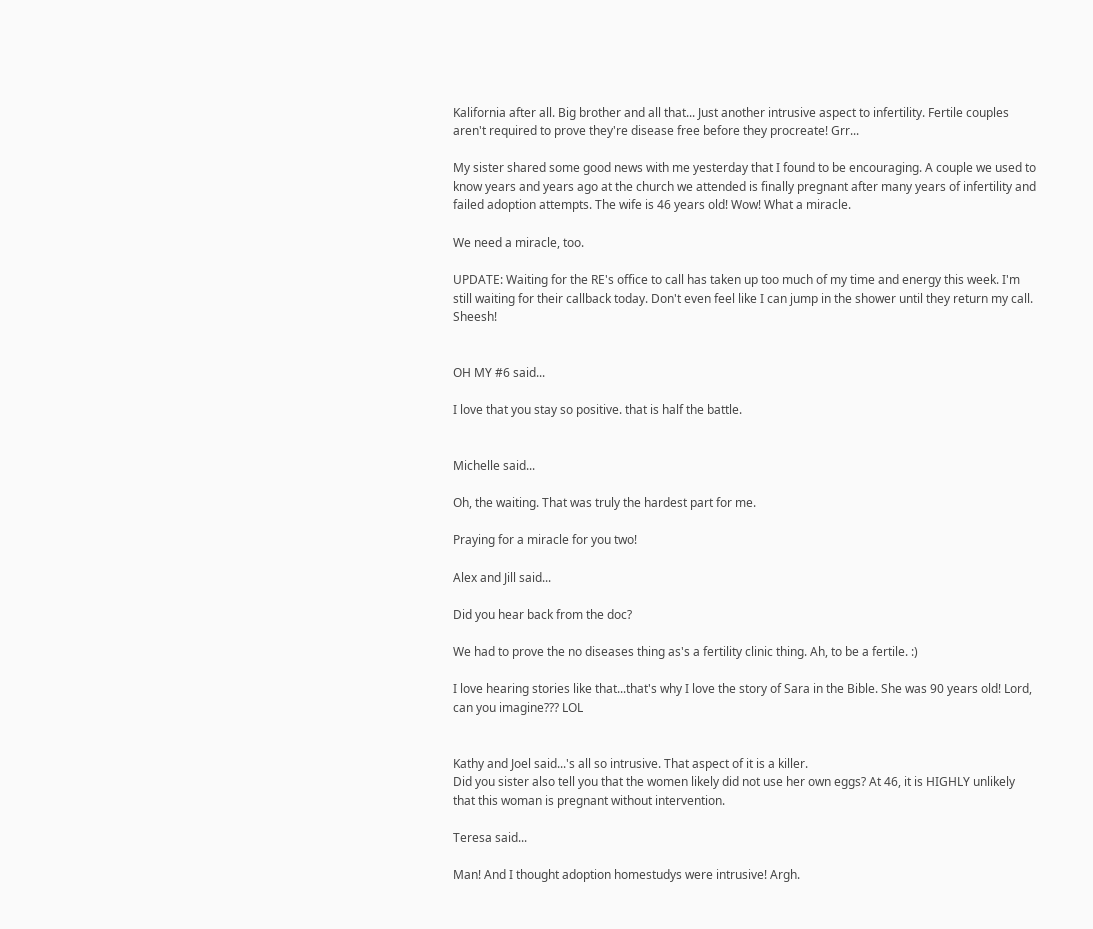Kalifornia after all. Big brother and all that... Just another intrusive aspect to infertility. Fertile couples aren't required to prove they're disease free before they procreate! Grr...

My sister shared some good news with me yesterday that I found to be encouraging. A couple we used to know years and years ago at the church we attended is finally pregnant after many years of infertility and failed adoption attempts. The wife is 46 years old! Wow! What a miracle.

We need a miracle, too.

UPDATE: Waiting for the RE's office to call has taken up too much of my time and energy this week. I'm still waiting for their callback today. Don't even feel like I can jump in the shower until they return my call. Sheesh!


OH MY #6 said...

I love that you stay so positive. that is half the battle.


Michelle said...

Oh, the waiting. That was truly the hardest part for me.

Praying for a miracle for you two!

Alex and Jill said...

Did you hear back from the doc?

We had to prove the no diseases thing as's a fertility clinic thing. Ah, to be a fertile. :)

I love hearing stories like that...that's why I love the story of Sara in the Bible. She was 90 years old! Lord, can you imagine??? LOL


Kathy and Joel said...'s all so intrusive. That aspect of it is a killer.
Did you sister also tell you that the women likely did not use her own eggs? At 46, it is HIGHLY unlikely that this woman is pregnant without intervention.

Teresa said...

Man! And I thought adoption homestudys were intrusive! Argh.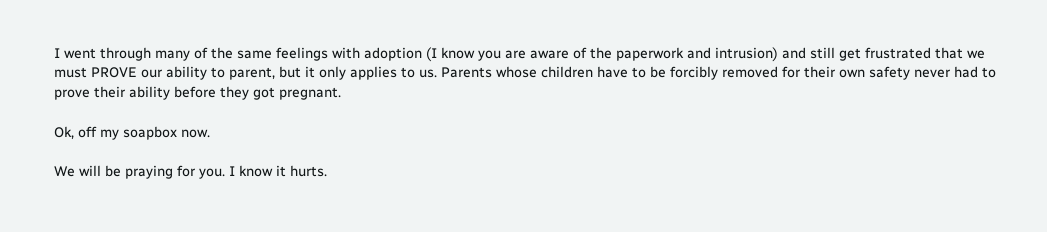I went through many of the same feelings with adoption (I know you are aware of the paperwork and intrusion) and still get frustrated that we must PROVE our ability to parent, but it only applies to us. Parents whose children have to be forcibly removed for their own safety never had to prove their ability before they got pregnant.

Ok, off my soapbox now.

We will be praying for you. I know it hurts.